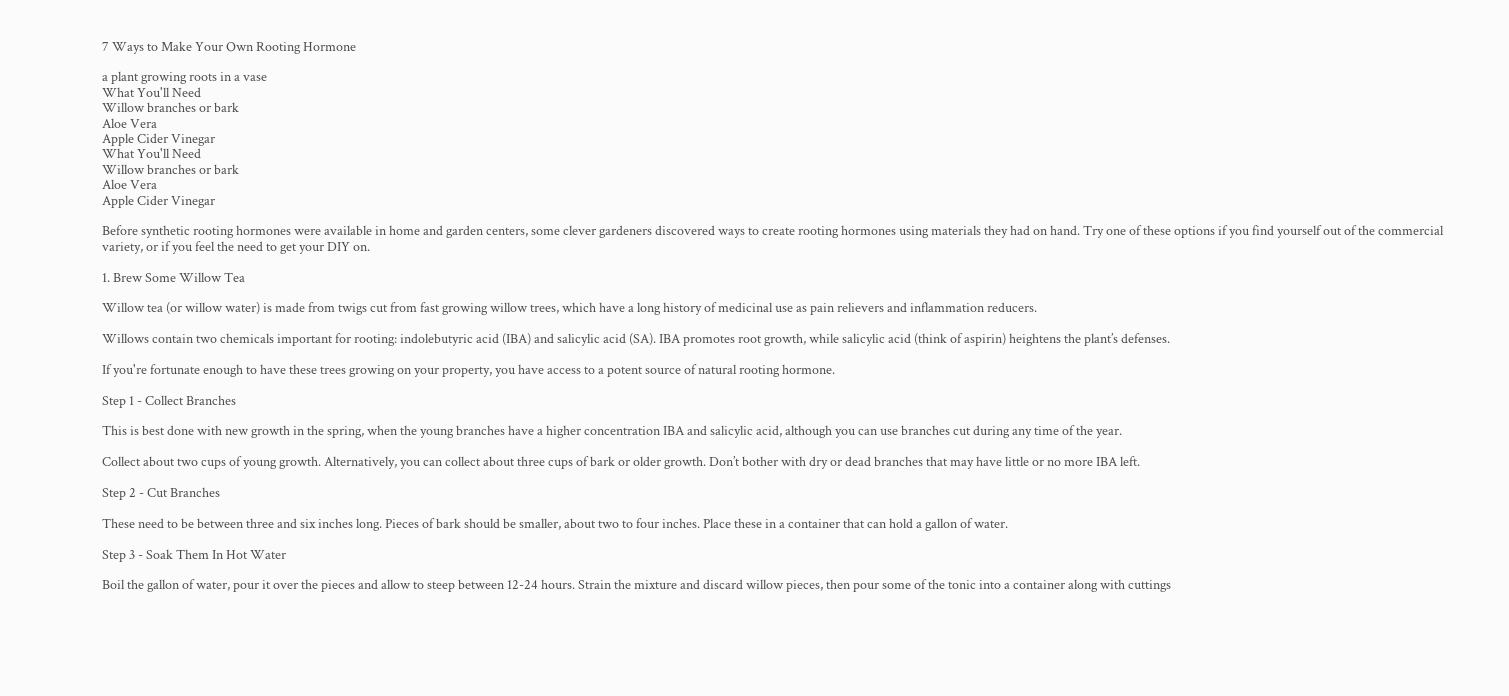7 Ways to Make Your Own Rooting Hormone

a plant growing roots in a vase
What You'll Need
Willow branches or bark
Aloe Vera
Apple Cider Vinegar
What You'll Need
Willow branches or bark
Aloe Vera
Apple Cider Vinegar

Before synthetic rooting hormones were available in home and garden centers, some clever gardeners discovered ways to create rooting hormones using materials they had on hand. Try one of these options if you find yourself out of the commercial variety, or if you feel the need to get your DIY on.

1. Brew Some Willow Tea

Willow tea (or willow water) is made from twigs cut from fast growing willow trees, which have a long history of medicinal use as pain relievers and inflammation reducers.

Willows contain two chemicals important for rooting: indolebutyric acid (IBA) and salicylic acid (SA). IBA promotes root growth, while salicylic acid (think of aspirin) heightens the plant’s defenses.

If you're fortunate enough to have these trees growing on your property, you have access to a potent source of natural rooting hormone.

Step 1 - Collect Branches

This is best done with new growth in the spring, when the young branches have a higher concentration IBA and salicylic acid, although you can use branches cut during any time of the year.

Collect about two cups of young growth. Alternatively, you can collect about three cups of bark or older growth. Don’t bother with dry or dead branches that may have little or no more IBA left.

Step 2 - Cut Branches

These need to be between three and six inches long. Pieces of bark should be smaller, about two to four inches. Place these in a container that can hold a gallon of water.

Step 3 - Soak Them In Hot Water

Boil the gallon of water, pour it over the pieces and allow to steep between 12-24 hours. Strain the mixture and discard willow pieces, then pour some of the tonic into a container along with cuttings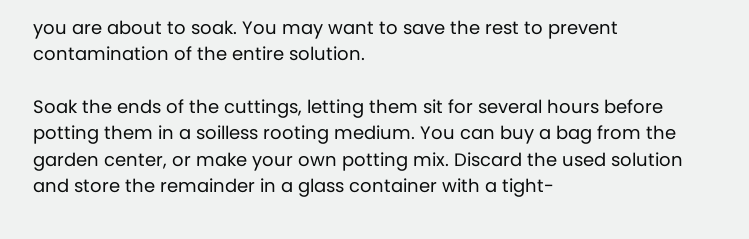you are about to soak. You may want to save the rest to prevent contamination of the entire solution.

Soak the ends of the cuttings, letting them sit for several hours before potting them in a soilless rooting medium. You can buy a bag from the garden center, or make your own potting mix. Discard the used solution and store the remainder in a glass container with a tight-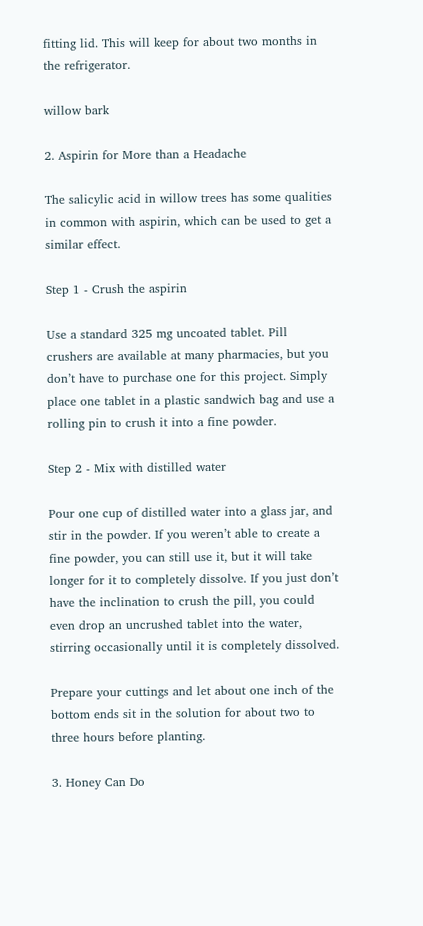fitting lid. This will keep for about two months in the refrigerator.

willow bark

2. Aspirin for More than a Headache

The salicylic acid in willow trees has some qualities in common with aspirin, which can be used to get a similar effect.

Step 1 - Crush the aspirin

Use a standard 325 mg uncoated tablet. Pill crushers are available at many pharmacies, but you don’t have to purchase one for this project. Simply place one tablet in a plastic sandwich bag and use a rolling pin to crush it into a fine powder.

Step 2 - Mix with distilled water

Pour one cup of distilled water into a glass jar, and stir in the powder. If you weren’t able to create a fine powder, you can still use it, but it will take longer for it to completely dissolve. If you just don’t have the inclination to crush the pill, you could even drop an uncrushed tablet into the water, stirring occasionally until it is completely dissolved.

Prepare your cuttings and let about one inch of the bottom ends sit in the solution for about two to three hours before planting.

3. Honey Can Do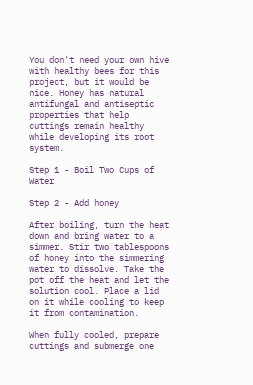You don't need your own hive with healthy bees for this project, but it would be nice. Honey has natural antifungal and antiseptic properties that help cuttings remain healthy while developing its root system.

Step 1 - Boil Two Cups of Water

Step 2 - Add honey

After boiling, turn the heat down and bring water to a simmer. Stir two tablespoons of honey into the simmering water to dissolve. Take the pot off the heat and let the solution cool. Place a lid on it while cooling to keep it from contamination.

When fully cooled, prepare cuttings and submerge one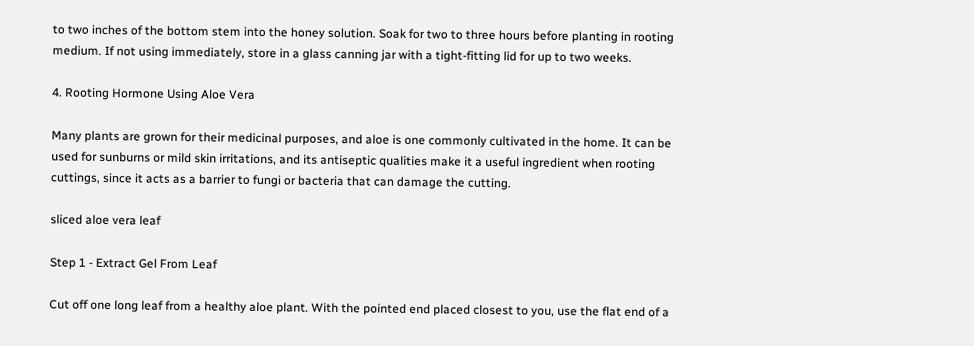to two inches of the bottom stem into the honey solution. Soak for two to three hours before planting in rooting medium. If not using immediately, store in a glass canning jar with a tight-fitting lid for up to two weeks.

4. Rooting Hormone Using Aloe Vera

Many plants are grown for their medicinal purposes, and aloe is one commonly cultivated in the home. It can be used for sunburns or mild skin irritations, and its antiseptic qualities make it a useful ingredient when rooting cuttings, since it acts as a barrier to fungi or bacteria that can damage the cutting.

sliced aloe vera leaf

Step 1 - Extract Gel From Leaf

Cut off one long leaf from a healthy aloe plant. With the pointed end placed closest to you, use the flat end of a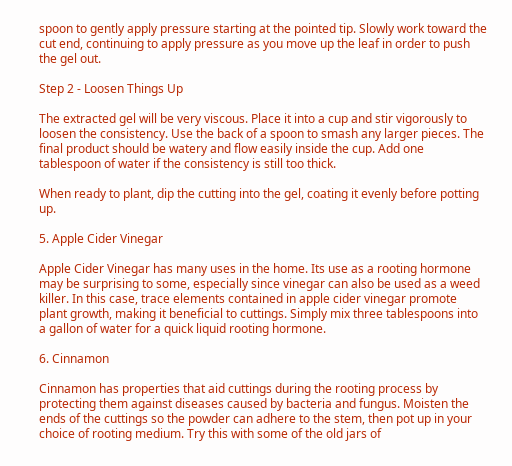spoon to gently apply pressure starting at the pointed tip. Slowly work toward the cut end, continuing to apply pressure as you move up the leaf in order to push the gel out.

Step 2 - Loosen Things Up

The extracted gel will be very viscous. Place it into a cup and stir vigorously to loosen the consistency. Use the back of a spoon to smash any larger pieces. The final product should be watery and flow easily inside the cup. Add one tablespoon of water if the consistency is still too thick.

When ready to plant, dip the cutting into the gel, coating it evenly before potting up.

5. Apple Cider Vinegar

Apple Cider Vinegar has many uses in the home. Its use as a rooting hormone may be surprising to some, especially since vinegar can also be used as a weed killer. In this case, trace elements contained in apple cider vinegar promote plant growth, making it beneficial to cuttings. Simply mix three tablespoons into a gallon of water for a quick liquid rooting hormone.

6. Cinnamon

Cinnamon has properties that aid cuttings during the rooting process by protecting them against diseases caused by bacteria and fungus. Moisten the ends of the cuttings so the powder can adhere to the stem, then pot up in your choice of rooting medium. Try this with some of the old jars of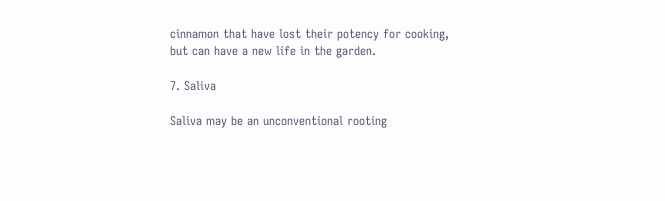cinnamon that have lost their potency for cooking, but can have a new life in the garden.

7. Saliva

Saliva may be an unconventional rooting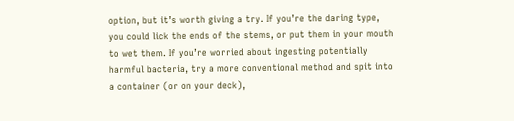option, but it’s worth giving a try. If you’re the daring type, you could lick the ends of the stems, or put them in your mouth to wet them. If you’re worried about ingesting potentially harmful bacteria, try a more conventional method and spit into a container (or on your deck),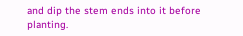and dip the stem ends into it before planting.